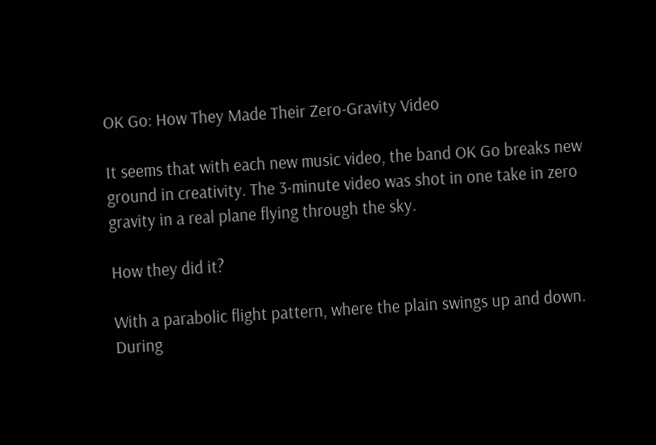OK Go: How They Made Their Zero-Gravity Video

It seems that with each new music video, the band OK Go breaks new ground in creativity. The 3-minute video was shot in one take in zero gravity in a real plane flying through the sky.

How they did it?

With a parabolic flight pattern, where the plain swings up and down. During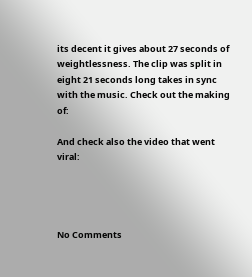its decent it gives about 27 seconds of weightlessness. The clip was split in eight 21 seconds long takes in sync with the music. Check out the making of:

And check also the video that went viral:




No Comments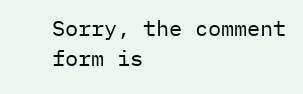Sorry, the comment form is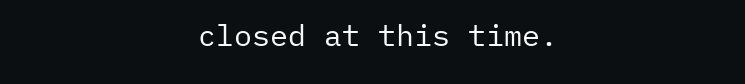closed at this time.